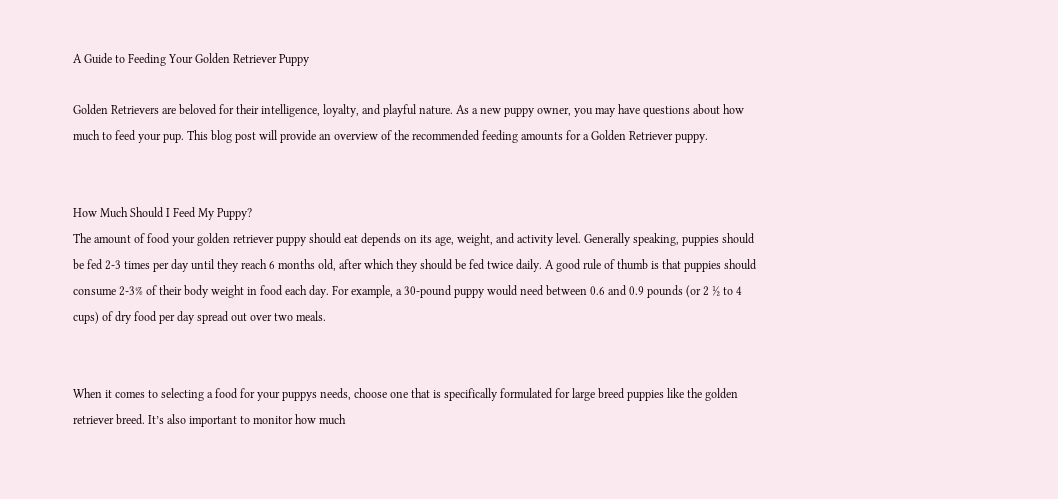A Guide to Feeding Your Golden Retriever Puppy

Golden Retrievers are beloved for their intelligence, loyalty, and playful nature. As a new puppy owner, you may have questions about how much to feed your pup. This blog post will provide an overview of the recommended feeding amounts for a Golden Retriever puppy.


How Much Should I Feed My Puppy?
The amount of food your golden retriever puppy should eat depends on its age, weight, and activity level. Generally speaking, puppies should be fed 2-3 times per day until they reach 6 months old, after which they should be fed twice daily. A good rule of thumb is that puppies should consume 2-3% of their body weight in food each day. For example, a 30-pound puppy would need between 0.6 and 0.9 pounds (or 2 ½ to 4 cups) of dry food per day spread out over two meals.


When it comes to selecting a food for your puppys needs, choose one that is specifically formulated for large breed puppies like the golden retriever breed. It’s also important to monitor how much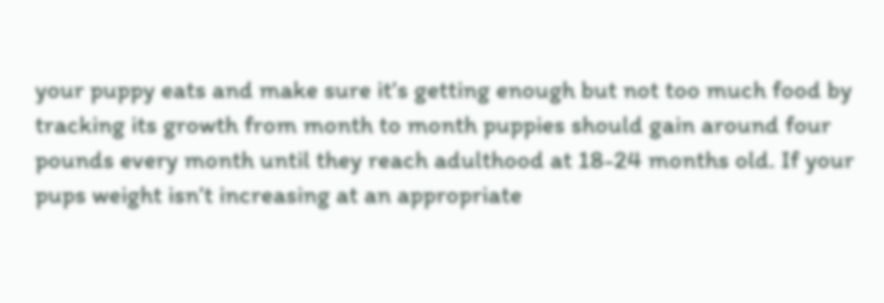your puppy eats and make sure it’s getting enough but not too much food by tracking its growth from month to month puppies should gain around four pounds every month until they reach adulthood at 18-24 months old. If your pups weight isn’t increasing at an appropriate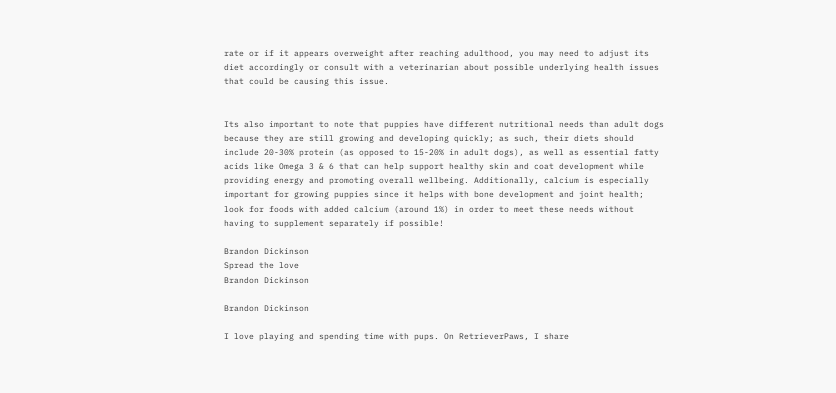rate or if it appears overweight after reaching adulthood, you may need to adjust its diet accordingly or consult with a veterinarian about possible underlying health issues that could be causing this issue.


Its also important to note that puppies have different nutritional needs than adult dogs because they are still growing and developing quickly; as such, their diets should include 20-30% protein (as opposed to 15-20% in adult dogs), as well as essential fatty acids like Omega 3 & 6 that can help support healthy skin and coat development while providing energy and promoting overall wellbeing. Additionally, calcium is especially important for growing puppies since it helps with bone development and joint health; look for foods with added calcium (around 1%) in order to meet these needs without having to supplement separately if possible!

Brandon Dickinson
Spread the love
Brandon Dickinson

Brandon Dickinson

I love playing and spending time with pups. On RetrieverPaws, I share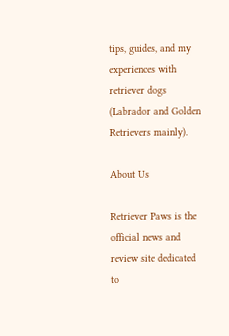tips, guides, and my experiences with retriever dogs (Labrador and Golden Retrievers mainly).

About Us

Retriever Paws is the official news and review site dedicated to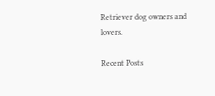Retriever dog owners and lovers.

Recent Posts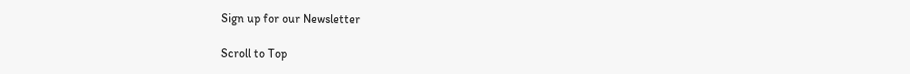Sign up for our Newsletter

Scroll to Top